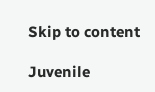Skip to content

Juvenile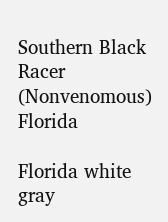Southern Black Racer (Nonvenomous) Florida

Florida white gray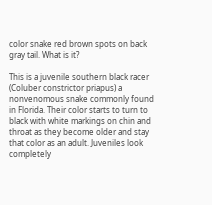color snake red brown spots on back gray tail. What is it?

This is a juvenile southern black racer (Coluber constrictor priapus) a nonvenomous snake commonly found in Florida. Their color starts to turn to black with white markings on chin and throat as they become older and stay that color as an adult. Juveniles look completely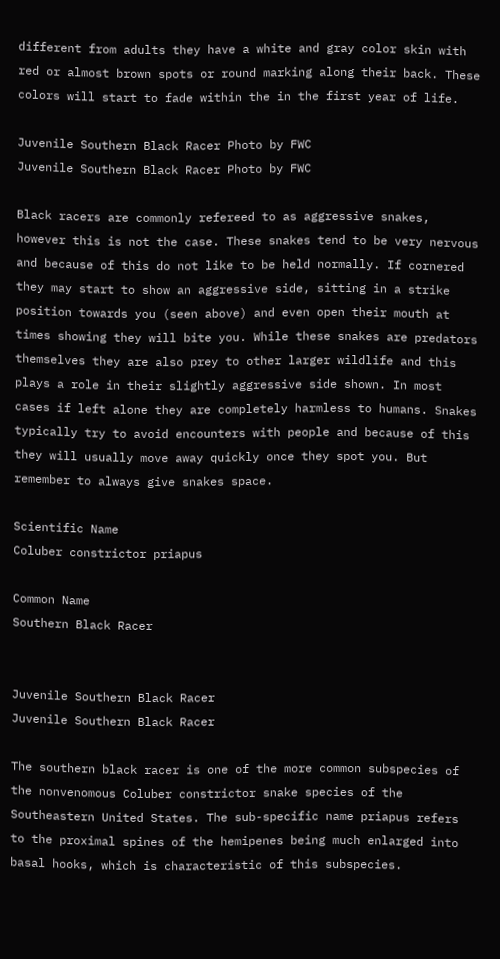different from adults they have a white and gray color skin with red or almost brown spots or round marking along their back. These colors will start to fade within the in the first year of life.

Juvenile Southern Black Racer Photo by FWC
Juvenile Southern Black Racer Photo by FWC

Black racers are commonly refereed to as aggressive snakes, however this is not the case. These snakes tend to be very nervous and because of this do not like to be held normally. If cornered they may start to show an aggressive side, sitting in a strike position towards you (seen above) and even open their mouth at times showing they will bite you. While these snakes are predators themselves they are also prey to other larger wildlife and this plays a role in their slightly aggressive side shown. In most cases if left alone they are completely harmless to humans. Snakes typically try to avoid encounters with people and because of this they will usually move away quickly once they spot you. But remember to always give snakes space.

Scientific Name
Coluber constrictor priapus

Common Name
Southern Black Racer


Juvenile Southern Black Racer
Juvenile Southern Black Racer

The southern black racer is one of the more common subspecies of the nonvenomous Coluber constrictor snake species of the Southeastern United States. The sub-specific name priapus refers to the proximal spines of the hemipenes being much enlarged into basal hooks, which is characteristic of this subspecies.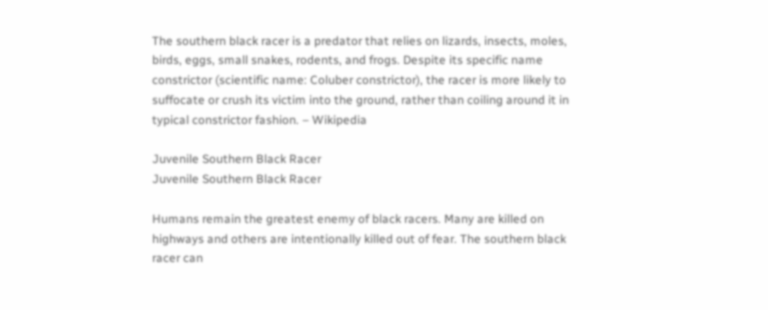The southern black racer is a predator that relies on lizards, insects, moles, birds, eggs, small snakes, rodents, and frogs. Despite its specific name constrictor (scientific name: Coluber constrictor), the racer is more likely to suffocate or crush its victim into the ground, rather than coiling around it in typical constrictor fashion. – Wikipedia

Juvenile Southern Black Racer
Juvenile Southern Black Racer

Humans remain the greatest enemy of black racers. Many are killed on highways and others are intentionally killed out of fear. The southern black racer can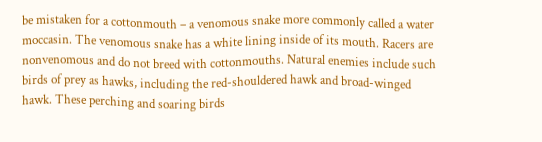be mistaken for a cottonmouth – a venomous snake more commonly called a water moccasin. The venomous snake has a white lining inside of its mouth. Racers are nonvenomous and do not breed with cottonmouths. Natural enemies include such birds of prey as hawks, including the red-shouldered hawk and broad-winged hawk. These perching and soaring birds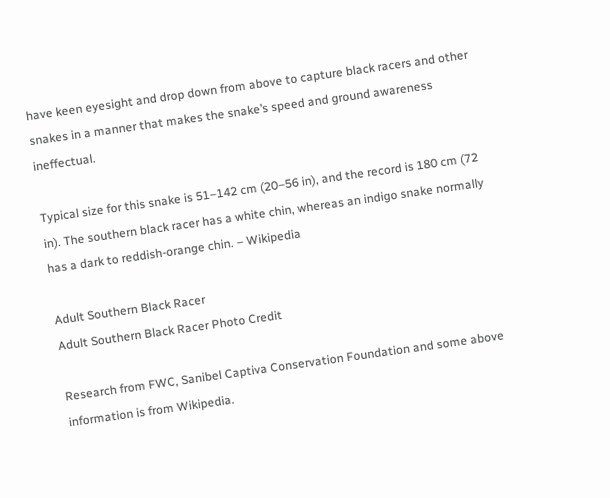have keen eyesight and drop down from above to capture black racers and other snakes in a manner that makes the snake’s speed and ground awareness ineffectual.

Typical size for this snake is 51–142 cm (20–56 in), and the record is 180 cm (72 in). The southern black racer has a white chin, whereas an indigo snake normally has a dark to reddish-orange chin. – Wikipedia

Adult Southern Black Racer
Adult Southern Black Racer Photo Credit

Research from FWC, Sanibel Captiva Conservation Foundation and some above information is from Wikipedia.